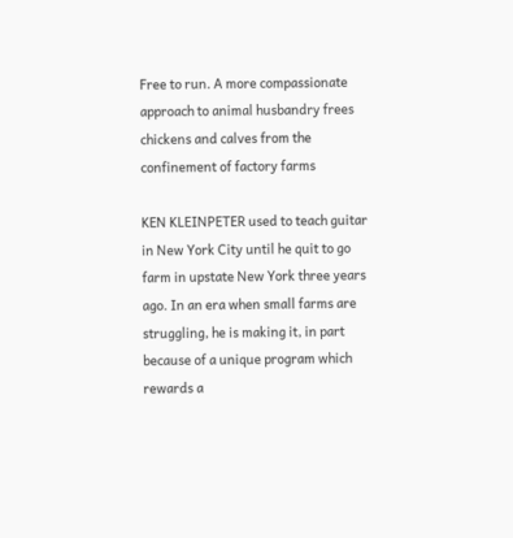Free to run. A more compassionate approach to animal husbandry frees chickens and calves from the confinement of factory farms

KEN KLEINPETER used to teach guitar in New York City until he quit to go farm in upstate New York three years ago. In an era when small farms are struggling, he is making it, in part because of a unique program which rewards a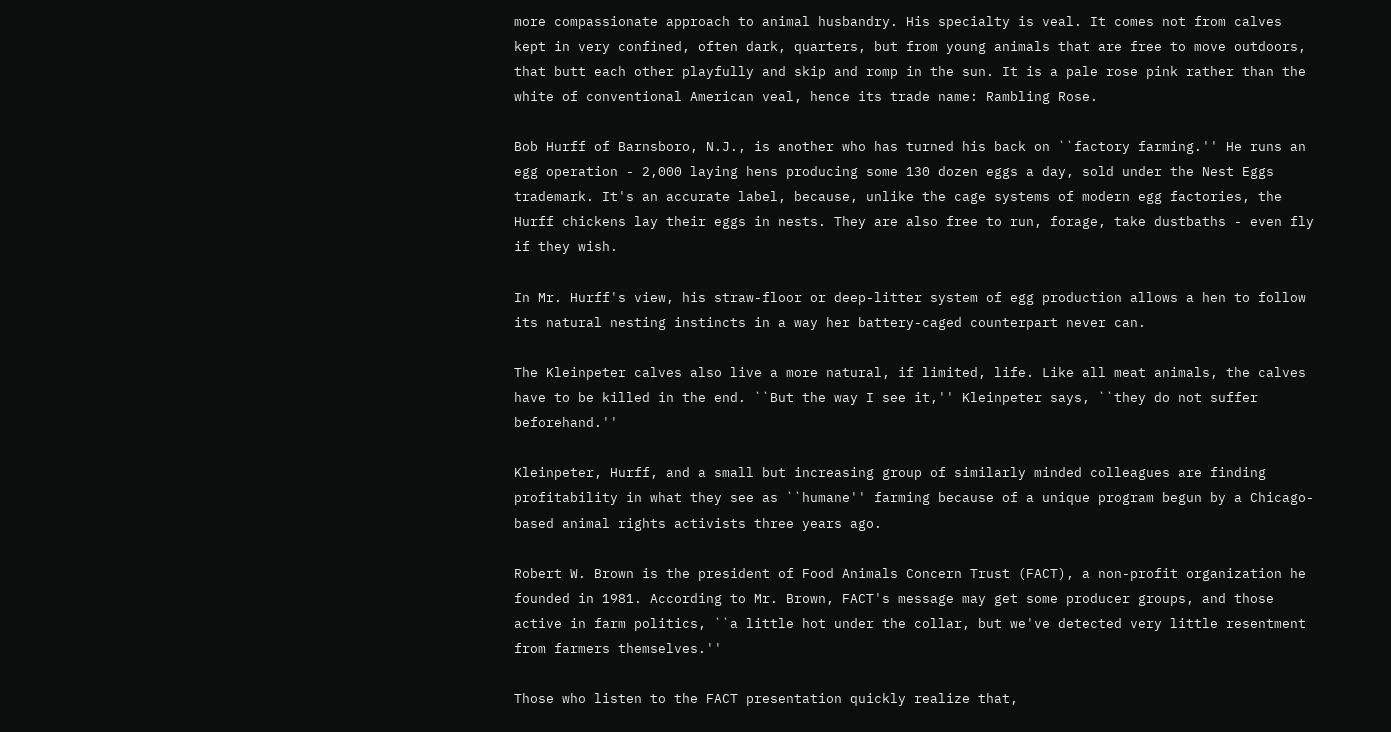more compassionate approach to animal husbandry. His specialty is veal. It comes not from calves kept in very confined, often dark, quarters, but from young animals that are free to move outdoors, that butt each other playfully and skip and romp in the sun. It is a pale rose pink rather than the white of conventional American veal, hence its trade name: Rambling Rose.

Bob Hurff of Barnsboro, N.J., is another who has turned his back on ``factory farming.'' He runs an egg operation - 2,000 laying hens producing some 130 dozen eggs a day, sold under the Nest Eggs trademark. It's an accurate label, because, unlike the cage systems of modern egg factories, the Hurff chickens lay their eggs in nests. They are also free to run, forage, take dustbaths - even fly if they wish.

In Mr. Hurff's view, his straw-floor or deep-litter system of egg production allows a hen to follow its natural nesting instincts in a way her battery-caged counterpart never can.

The Kleinpeter calves also live a more natural, if limited, life. Like all meat animals, the calves have to be killed in the end. ``But the way I see it,'' Kleinpeter says, ``they do not suffer beforehand.''

Kleinpeter, Hurff, and a small but increasing group of similarly minded colleagues are finding profitability in what they see as ``humane'' farming because of a unique program begun by a Chicago-based animal rights activists three years ago.

Robert W. Brown is the president of Food Animals Concern Trust (FACT), a non-profit organization he founded in 1981. According to Mr. Brown, FACT's message may get some producer groups, and those active in farm politics, ``a little hot under the collar, but we've detected very little resentment from farmers themselves.''

Those who listen to the FACT presentation quickly realize that,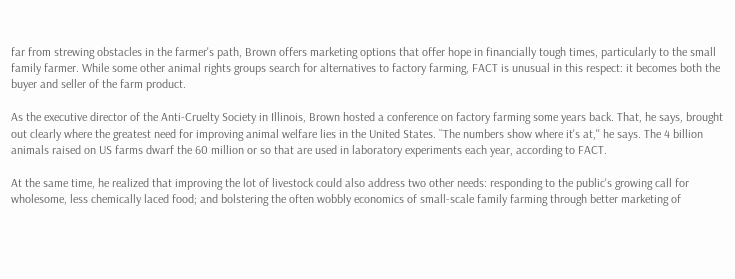far from strewing obstacles in the farmer's path, Brown offers marketing options that offer hope in financially tough times, particularly to the small family farmer. While some other animal rights groups search for alternatives to factory farming, FACT is unusual in this respect: it becomes both the buyer and seller of the farm product.

As the executive director of the Anti-Cruelty Society in Illinois, Brown hosted a conference on factory farming some years back. That, he says, brought out clearly where the greatest need for improving animal welfare lies in the United States. ``The numbers show where it's at,'' he says. The 4 billion animals raised on US farms dwarf the 60 million or so that are used in laboratory experiments each year, according to FACT.

At the same time, he realized that improving the lot of livestock could also address two other needs: responding to the public's growing call for wholesome, less chemically laced food; and bolstering the often wobbly economics of small-scale family farming through better marketing of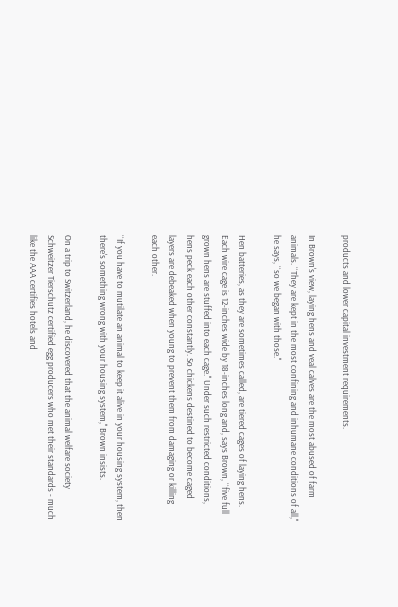products and lower capital investment requirements.

In Brown's view, laying hens and veal calves are the most abused of farm animals. ``They are kept in the most confining and inhumane conditions of all,'' he says, ``so we began with those.''

Hen batteries, as they are sometimes called, are tiered cages of laying hens. Each wire cage is 12-inches wide by 18-inches long and, says Brown, ``five full grown hens are stuffed into each cage.'' Under such restricted conditions, hens peck each other constantly. So chickens destined to become caged layers are debeaked when young to prevent them from damaging or killing each other.

``If you have to mutilate an animal to keep it alive in your housing system, then there's something wrong with your housing system,'' Brown insists.

On a trip to Switzerland, he discovered that the animal welfare society Schweitzer Tierschutz certified egg producers who met their standards - much like the AAA certifies hotels and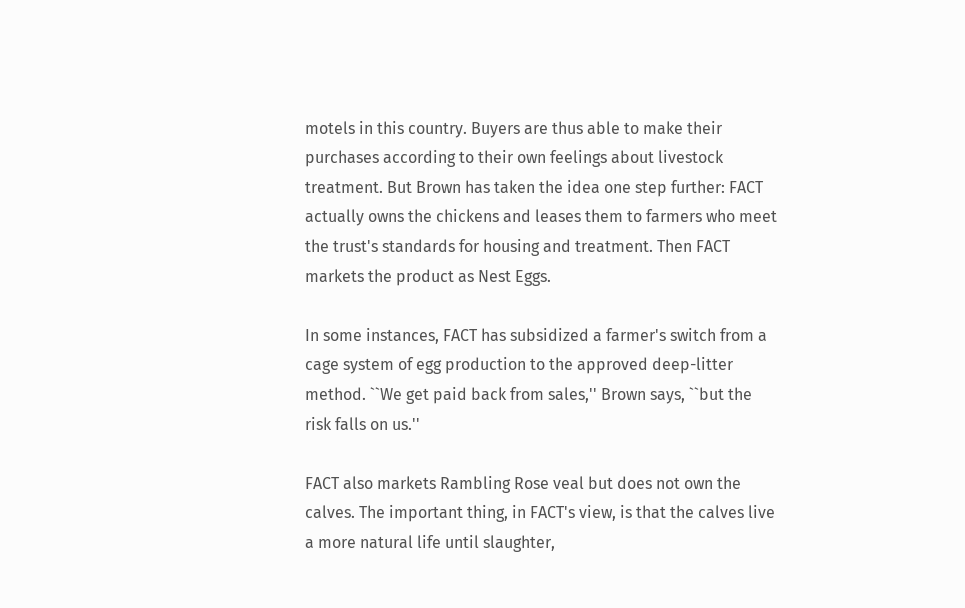motels in this country. Buyers are thus able to make their purchases according to their own feelings about livestock treatment. But Brown has taken the idea one step further: FACT actually owns the chickens and leases them to farmers who meet the trust's standards for housing and treatment. Then FACT markets the product as Nest Eggs.

In some instances, FACT has subsidized a farmer's switch from a cage system of egg production to the approved deep-litter method. ``We get paid back from sales,'' Brown says, ``but the risk falls on us.''

FACT also markets Rambling Rose veal but does not own the calves. The important thing, in FACT's view, is that the calves live a more natural life until slaughter,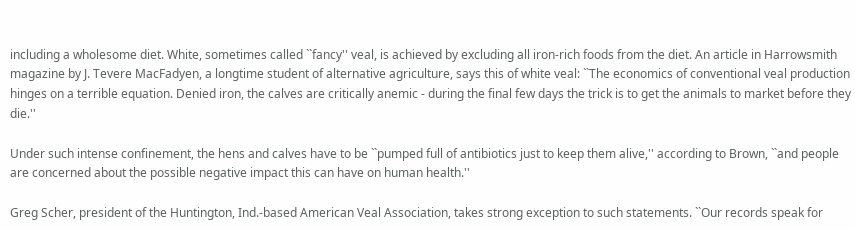including a wholesome diet. White, sometimes called ``fancy'' veal, is achieved by excluding all iron-rich foods from the diet. An article in Harrowsmith magazine by J. Tevere MacFadyen, a longtime student of alternative agriculture, says this of white veal: ``The economics of conventional veal production hinges on a terrible equation. Denied iron, the calves are critically anemic - during the final few days the trick is to get the animals to market before they die.''

Under such intense confinement, the hens and calves have to be ``pumped full of antibiotics just to keep them alive,'' according to Brown, ``and people are concerned about the possible negative impact this can have on human health.''

Greg Scher, president of the Huntington, Ind.-based American Veal Association, takes strong exception to such statements. ``Our records speak for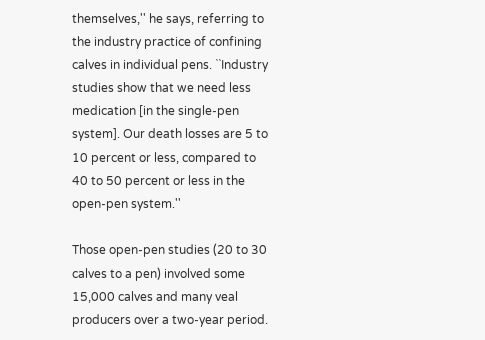themselves,'' he says, referring to the industry practice of confining calves in individual pens. ``Industry studies show that we need less medication [in the single-pen system]. Our death losses are 5 to 10 percent or less, compared to 40 to 50 percent or less in the open-pen system.''

Those open-pen studies (20 to 30 calves to a pen) involved some 15,000 calves and many veal producers over a two-year period.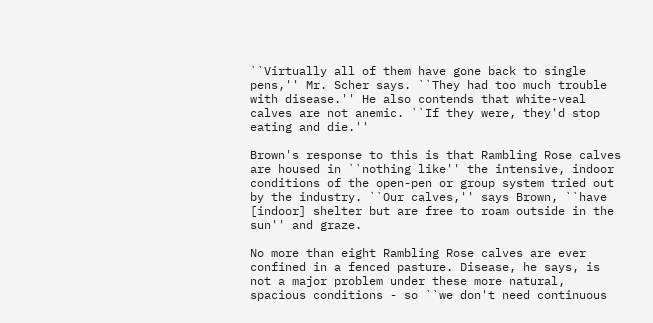``Virtually all of them have gone back to single pens,'' Mr. Scher says. ``They had too much trouble with disease.'' He also contends that white-veal calves are not anemic. ``If they were, they'd stop eating and die.''

Brown's response to this is that Rambling Rose calves are housed in ``nothing like'' the intensive, indoor conditions of the open-pen or group system tried out by the industry. ``Our calves,'' says Brown, ``have [indoor] shelter but are free to roam outside in the sun'' and graze.

No more than eight Rambling Rose calves are ever confined in a fenced pasture. Disease, he says, is not a major problem under these more natural, spacious conditions - so ``we don't need continuous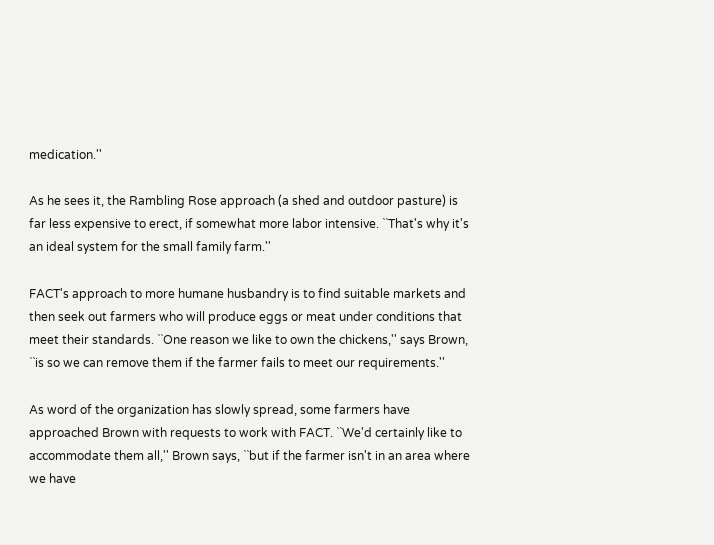medication.''

As he sees it, the Rambling Rose approach (a shed and outdoor pasture) is far less expensive to erect, if somewhat more labor intensive. ``That's why it's an ideal system for the small family farm.''

FACT's approach to more humane husbandry is to find suitable markets and then seek out farmers who will produce eggs or meat under conditions that meet their standards. ``One reason we like to own the chickens,'' says Brown, ``is so we can remove them if the farmer fails to meet our requirements.''

As word of the organization has slowly spread, some farmers have approached Brown with requests to work with FACT. ``We'd certainly like to accommodate them all,'' Brown says, ``but if the farmer isn't in an area where we have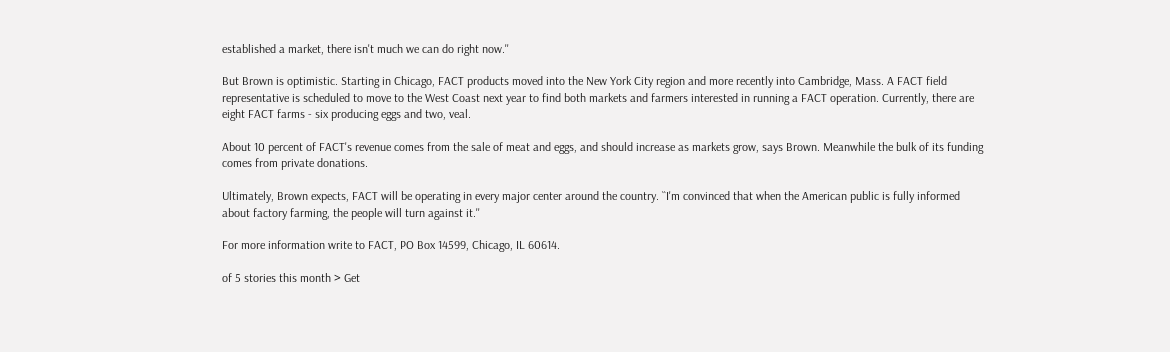established a market, there isn't much we can do right now.''

But Brown is optimistic. Starting in Chicago, FACT products moved into the New York City region and more recently into Cambridge, Mass. A FACT field representative is scheduled to move to the West Coast next year to find both markets and farmers interested in running a FACT operation. Currently, there are eight FACT farms - six producing eggs and two, veal.

About 10 percent of FACT's revenue comes from the sale of meat and eggs, and should increase as markets grow, says Brown. Meanwhile the bulk of its funding comes from private donations.

Ultimately, Brown expects, FACT will be operating in every major center around the country. ``I'm convinced that when the American public is fully informed about factory farming, the people will turn against it.''

For more information write to FACT, PO Box 14599, Chicago, IL 60614.

of 5 stories this month > Get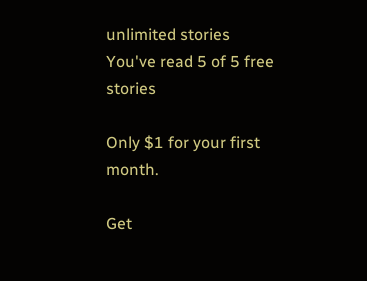unlimited stories
You've read 5 of 5 free stories

Only $1 for your first month.

Get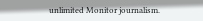unlimited Monitor journalism.